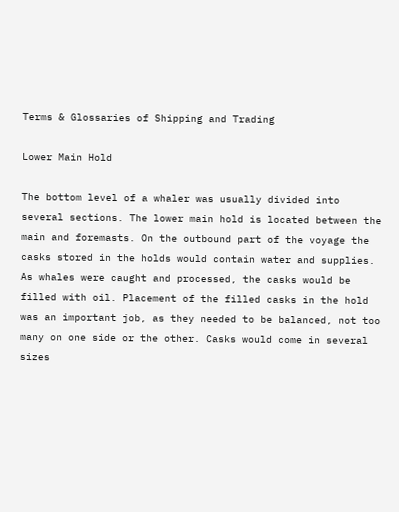Terms & Glossaries of Shipping and Trading

Lower Main Hold

The bottom level of a whaler was usually divided into several sections. The lower main hold is located between the main and foremasts. On the outbound part of the voyage the casks stored in the holds would contain water and supplies. As whales were caught and processed, the casks would be filled with oil. Placement of the filled casks in the hold was an important job, as they needed to be balanced, not too many on one side or the other. Casks would come in several sizes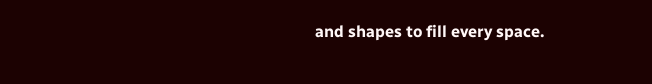and shapes to fill every space.